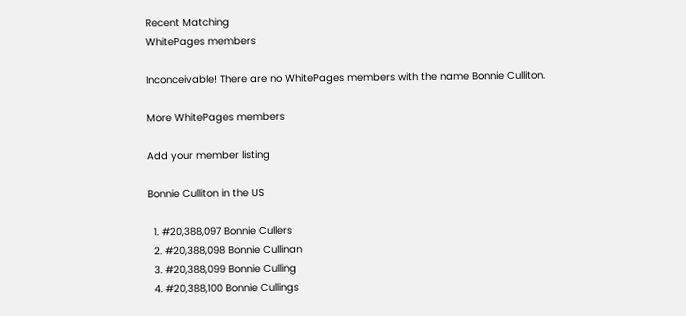Recent Matching
WhitePages members

Inconceivable! There are no WhitePages members with the name Bonnie Culliton.

More WhitePages members

Add your member listing

Bonnie Culliton in the US

  1. #20,388,097 Bonnie Cullers
  2. #20,388,098 Bonnie Cullinan
  3. #20,388,099 Bonnie Culling
  4. #20,388,100 Bonnie Cullings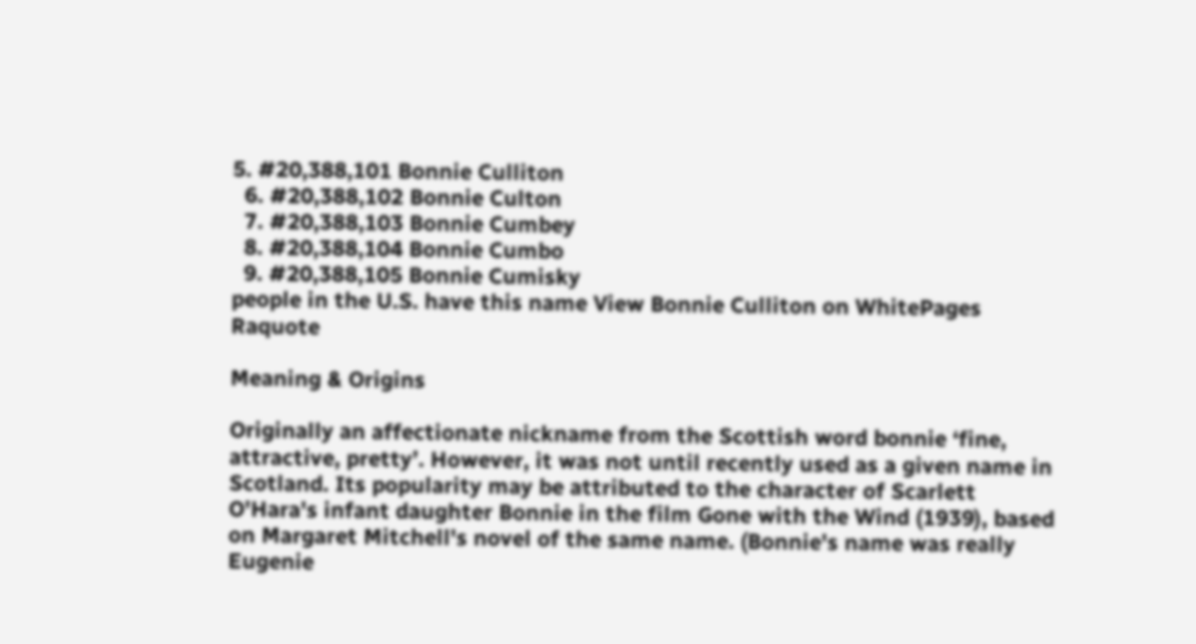5. #20,388,101 Bonnie Culliton
  6. #20,388,102 Bonnie Culton
  7. #20,388,103 Bonnie Cumbey
  8. #20,388,104 Bonnie Cumbo
  9. #20,388,105 Bonnie Cumisky
people in the U.S. have this name View Bonnie Culliton on WhitePages Raquote

Meaning & Origins

Originally an affectionate nickname from the Scottish word bonnie ‘fine, attractive, pretty’. However, it was not until recently used as a given name in Scotland. Its popularity may be attributed to the character of Scarlett O'Hara's infant daughter Bonnie in the film Gone with the Wind (1939), based on Margaret Mitchell's novel of the same name. (Bonnie's name was really Eugenie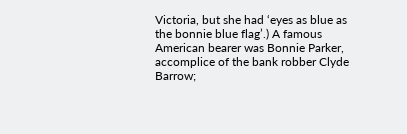Victoria, but she had ‘eyes as blue as the bonnie blue flag’.) A famous American bearer was Bonnie Parker, accomplice of the bank robber Clyde Barrow;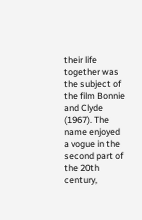their life together was the subject of the film Bonnie and Clyde (1967). The name enjoyed a vogue in the second part of the 20th century,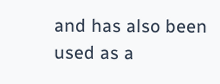and has also been used as a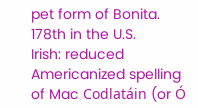pet form of Bonita.
178th in the U.S.
Irish: reduced Americanized spelling of Mac Codlatáin (or Ó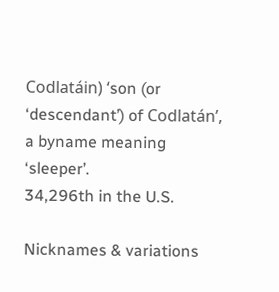Codlatáin) ‘son (or ‘descendant’) of Codlatán’, a byname meaning ‘sleeper’.
34,296th in the U.S.

Nicknames & variations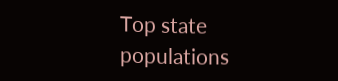Top state populations